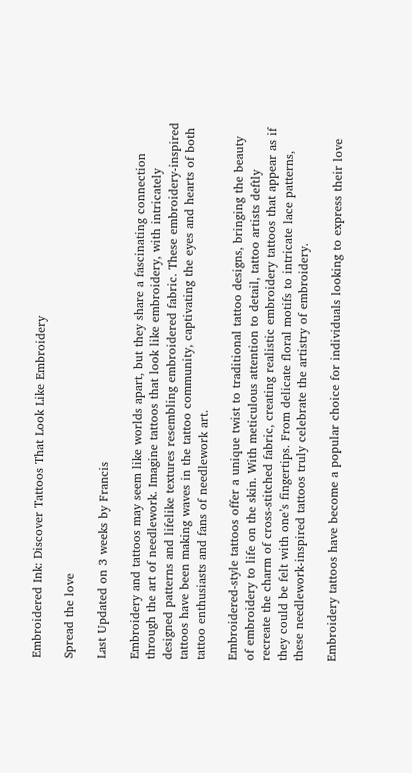Embroidered Ink: Discover Tattoos That Look Like Embroidery

Spread the love

Last Updated on 3 weeks by Francis

Embroidery and tattoos may seem like worlds apart, but they share a fascinating connection through the art of needlework. Imagine tattoos that look like embroidery, with intricately designed patterns and lifelike textures resembling embroidered fabric. These embroidery-inspired tattoos have been making waves in the tattoo community, captivating the eyes and hearts of both tattoo enthusiasts and fans of needlework art.

Embroidered-style tattoos offer a unique twist to traditional tattoo designs, bringing the beauty of embroidery to life on the skin. With meticulous attention to detail, tattoo artists deftly recreate the charm of cross-stitched fabric, creating realistic embroidery tattoos that appear as if they could be felt with one’s fingertips. From delicate floral motifs to intricate lace patterns, these needlework-inspired tattoos truly celebrate the artistry of embroidery.

Embroidery tattoos have become a popular choice for individuals looking to express their love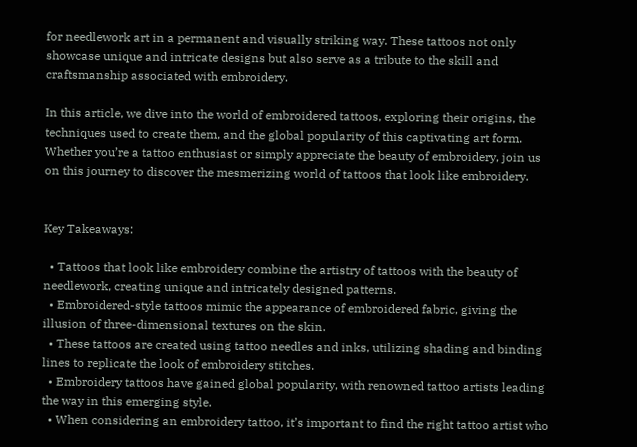for needlework art in a permanent and visually striking way. These tattoos not only showcase unique and intricate designs but also serve as a tribute to the skill and craftsmanship associated with embroidery.

In this article, we dive into the world of embroidered tattoos, exploring their origins, the techniques used to create them, and the global popularity of this captivating art form. Whether you’re a tattoo enthusiast or simply appreciate the beauty of embroidery, join us on this journey to discover the mesmerizing world of tattoos that look like embroidery.


Key Takeaways:

  • Tattoos that look like embroidery combine the artistry of tattoos with the beauty of needlework, creating unique and intricately designed patterns.
  • Embroidered-style tattoos mimic the appearance of embroidered fabric, giving the illusion of three-dimensional textures on the skin.
  • These tattoos are created using tattoo needles and inks, utilizing shading and binding lines to replicate the look of embroidery stitches.
  • Embroidery tattoos have gained global popularity, with renowned tattoo artists leading the way in this emerging style.
  • When considering an embroidery tattoo, it’s important to find the right tattoo artist who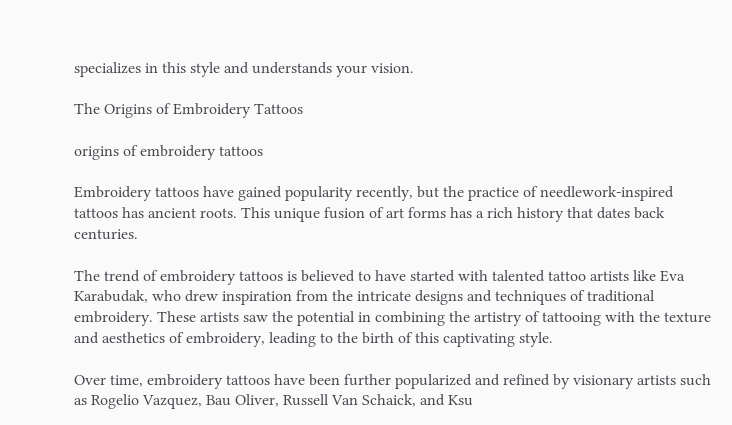specializes in this style and understands your vision.

The Origins of Embroidery Tattoos

origins of embroidery tattoos

Embroidery tattoos have gained popularity recently, but the practice of needlework-inspired tattoos has ancient roots. This unique fusion of art forms has a rich history that dates back centuries.

The trend of embroidery tattoos is believed to have started with talented tattoo artists like Eva Karabudak, who drew inspiration from the intricate designs and techniques of traditional embroidery. These artists saw the potential in combining the artistry of tattooing with the texture and aesthetics of embroidery, leading to the birth of this captivating style.

Over time, embroidery tattoos have been further popularized and refined by visionary artists such as Rogelio Vazquez, Bau Oliver, Russell Van Schaick, and Ksu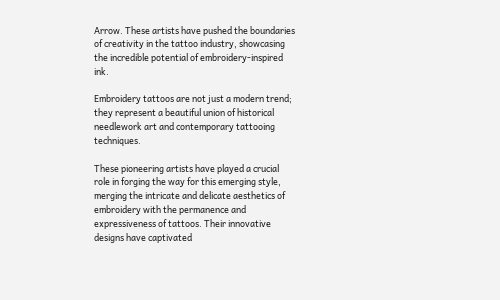Arrow. These artists have pushed the boundaries of creativity in the tattoo industry, showcasing the incredible potential of embroidery-inspired ink.

Embroidery tattoos are not just a modern trend; they represent a beautiful union of historical needlework art and contemporary tattooing techniques.

These pioneering artists have played a crucial role in forging the way for this emerging style, merging the intricate and delicate aesthetics of embroidery with the permanence and expressiveness of tattoos. Their innovative designs have captivated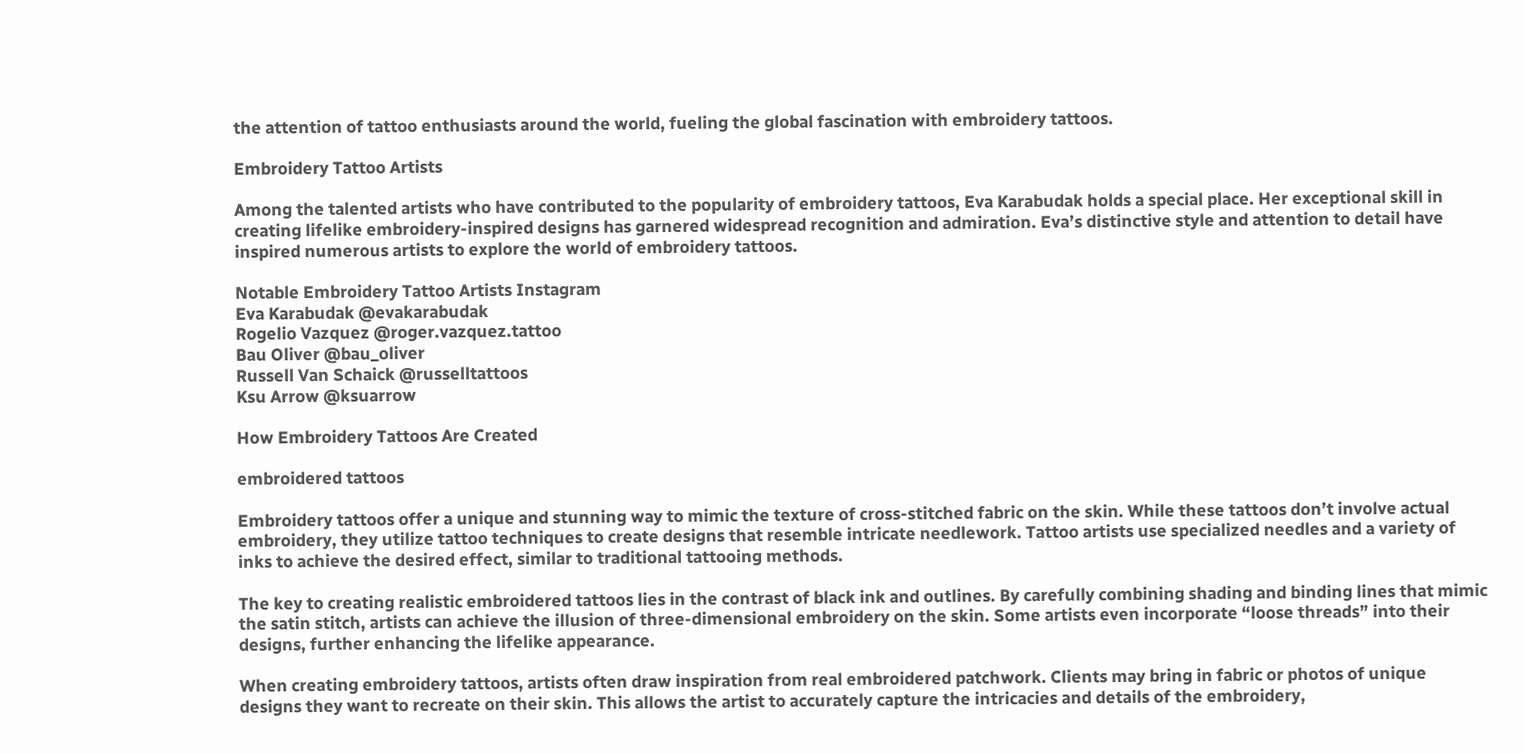the attention of tattoo enthusiasts around the world, fueling the global fascination with embroidery tattoos.

Embroidery Tattoo Artists

Among the talented artists who have contributed to the popularity of embroidery tattoos, Eva Karabudak holds a special place. Her exceptional skill in creating lifelike embroidery-inspired designs has garnered widespread recognition and admiration. Eva’s distinctive style and attention to detail have inspired numerous artists to explore the world of embroidery tattoos.

Notable Embroidery Tattoo Artists Instagram
Eva Karabudak @evakarabudak
Rogelio Vazquez @roger.vazquez.tattoo
Bau Oliver @bau_oliver
Russell Van Schaick @russelltattoos
Ksu Arrow @ksuarrow

How Embroidery Tattoos Are Created

embroidered tattoos

Embroidery tattoos offer a unique and stunning way to mimic the texture of cross-stitched fabric on the skin. While these tattoos don’t involve actual embroidery, they utilize tattoo techniques to create designs that resemble intricate needlework. Tattoo artists use specialized needles and a variety of inks to achieve the desired effect, similar to traditional tattooing methods.

The key to creating realistic embroidered tattoos lies in the contrast of black ink and outlines. By carefully combining shading and binding lines that mimic the satin stitch, artists can achieve the illusion of three-dimensional embroidery on the skin. Some artists even incorporate “loose threads” into their designs, further enhancing the lifelike appearance.

When creating embroidery tattoos, artists often draw inspiration from real embroidered patchwork. Clients may bring in fabric or photos of unique designs they want to recreate on their skin. This allows the artist to accurately capture the intricacies and details of the embroidery,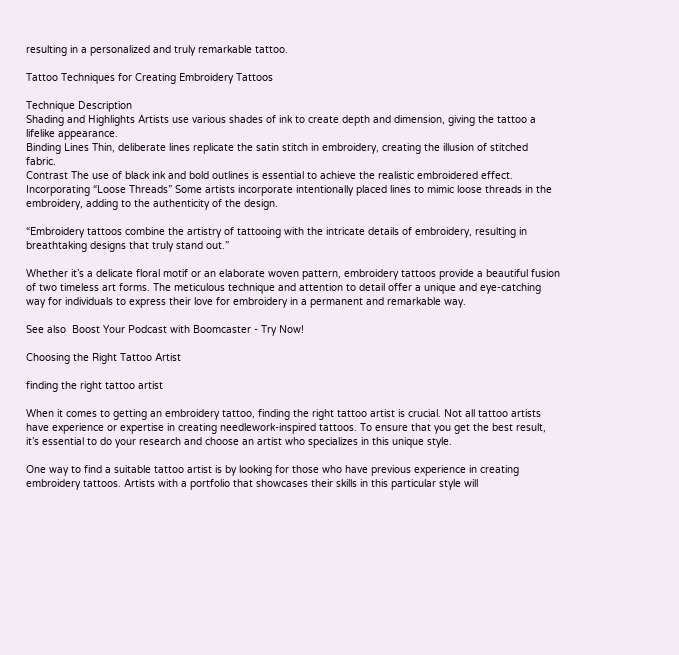resulting in a personalized and truly remarkable tattoo.

Tattoo Techniques for Creating Embroidery Tattoos

Technique Description
Shading and Highlights Artists use various shades of ink to create depth and dimension, giving the tattoo a lifelike appearance.
Binding Lines Thin, deliberate lines replicate the satin stitch in embroidery, creating the illusion of stitched fabric.
Contrast The use of black ink and bold outlines is essential to achieve the realistic embroidered effect.
Incorporating “Loose Threads” Some artists incorporate intentionally placed lines to mimic loose threads in the embroidery, adding to the authenticity of the design.

“Embroidery tattoos combine the artistry of tattooing with the intricate details of embroidery, resulting in breathtaking designs that truly stand out.”

Whether it’s a delicate floral motif or an elaborate woven pattern, embroidery tattoos provide a beautiful fusion of two timeless art forms. The meticulous technique and attention to detail offer a unique and eye-catching way for individuals to express their love for embroidery in a permanent and remarkable way.

See also  Boost Your Podcast with Boomcaster - Try Now!

Choosing the Right Tattoo Artist

finding the right tattoo artist

When it comes to getting an embroidery tattoo, finding the right tattoo artist is crucial. Not all tattoo artists have experience or expertise in creating needlework-inspired tattoos. To ensure that you get the best result, it’s essential to do your research and choose an artist who specializes in this unique style.

One way to find a suitable tattoo artist is by looking for those who have previous experience in creating embroidery tattoos. Artists with a portfolio that showcases their skills in this particular style will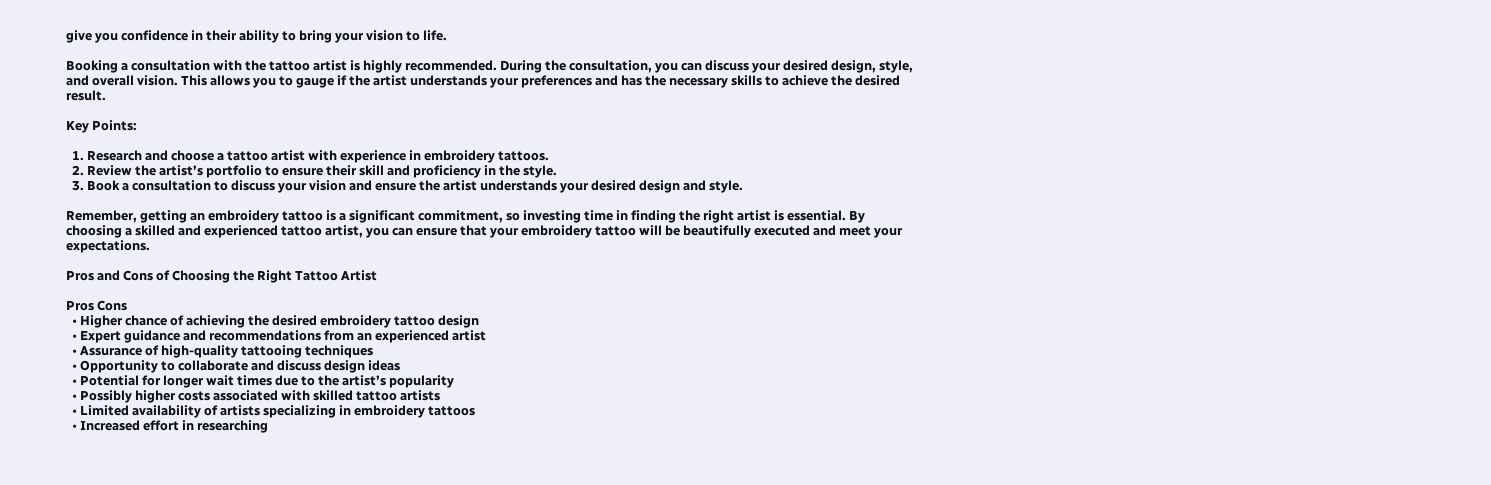give you confidence in their ability to bring your vision to life.

Booking a consultation with the tattoo artist is highly recommended. During the consultation, you can discuss your desired design, style, and overall vision. This allows you to gauge if the artist understands your preferences and has the necessary skills to achieve the desired result.

Key Points:

  1. Research and choose a tattoo artist with experience in embroidery tattoos.
  2. Review the artist’s portfolio to ensure their skill and proficiency in the style.
  3. Book a consultation to discuss your vision and ensure the artist understands your desired design and style.

Remember, getting an embroidery tattoo is a significant commitment, so investing time in finding the right artist is essential. By choosing a skilled and experienced tattoo artist, you can ensure that your embroidery tattoo will be beautifully executed and meet your expectations.

Pros and Cons of Choosing the Right Tattoo Artist

Pros Cons
  • Higher chance of achieving the desired embroidery tattoo design
  • Expert guidance and recommendations from an experienced artist
  • Assurance of high-quality tattooing techniques
  • Opportunity to collaborate and discuss design ideas
  • Potential for longer wait times due to the artist’s popularity
  • Possibly higher costs associated with skilled tattoo artists
  • Limited availability of artists specializing in embroidery tattoos
  • Increased effort in researching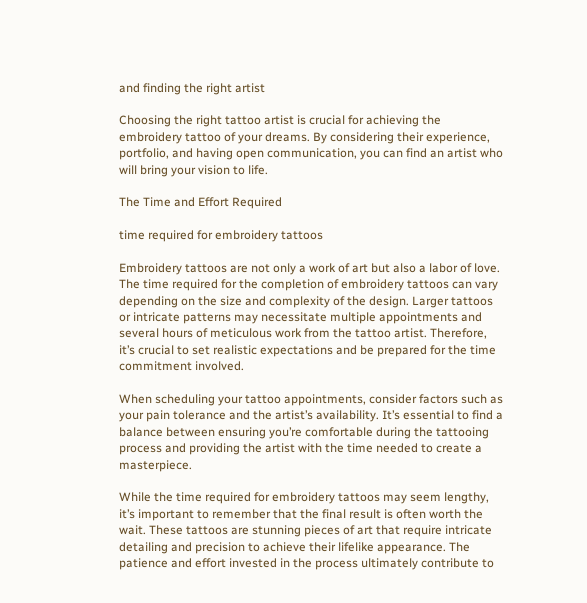and finding the right artist

Choosing the right tattoo artist is crucial for achieving the embroidery tattoo of your dreams. By considering their experience, portfolio, and having open communication, you can find an artist who will bring your vision to life.

The Time and Effort Required

time required for embroidery tattoos

Embroidery tattoos are not only a work of art but also a labor of love. The time required for the completion of embroidery tattoos can vary depending on the size and complexity of the design. Larger tattoos or intricate patterns may necessitate multiple appointments and several hours of meticulous work from the tattoo artist. Therefore, it’s crucial to set realistic expectations and be prepared for the time commitment involved.

When scheduling your tattoo appointments, consider factors such as your pain tolerance and the artist’s availability. It’s essential to find a balance between ensuring you’re comfortable during the tattooing process and providing the artist with the time needed to create a masterpiece.

While the time required for embroidery tattoos may seem lengthy, it’s important to remember that the final result is often worth the wait. These tattoos are stunning pieces of art that require intricate detailing and precision to achieve their lifelike appearance. The patience and effort invested in the process ultimately contribute to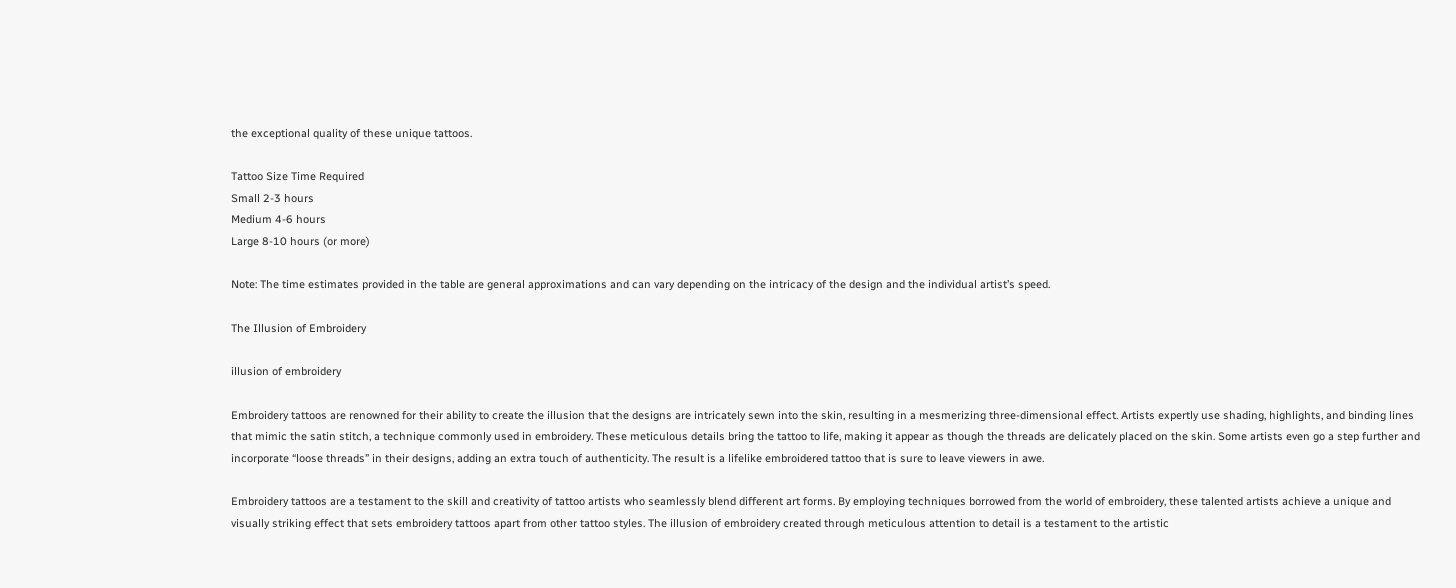the exceptional quality of these unique tattoos.

Tattoo Size Time Required
Small 2-3 hours
Medium 4-6 hours
Large 8-10 hours (or more)

Note: The time estimates provided in the table are general approximations and can vary depending on the intricacy of the design and the individual artist’s speed.

The Illusion of Embroidery

illusion of embroidery

Embroidery tattoos are renowned for their ability to create the illusion that the designs are intricately sewn into the skin, resulting in a mesmerizing three-dimensional effect. Artists expertly use shading, highlights, and binding lines that mimic the satin stitch, a technique commonly used in embroidery. These meticulous details bring the tattoo to life, making it appear as though the threads are delicately placed on the skin. Some artists even go a step further and incorporate “loose threads” in their designs, adding an extra touch of authenticity. The result is a lifelike embroidered tattoo that is sure to leave viewers in awe.

Embroidery tattoos are a testament to the skill and creativity of tattoo artists who seamlessly blend different art forms. By employing techniques borrowed from the world of embroidery, these talented artists achieve a unique and visually striking effect that sets embroidery tattoos apart from other tattoo styles. The illusion of embroidery created through meticulous attention to detail is a testament to the artistic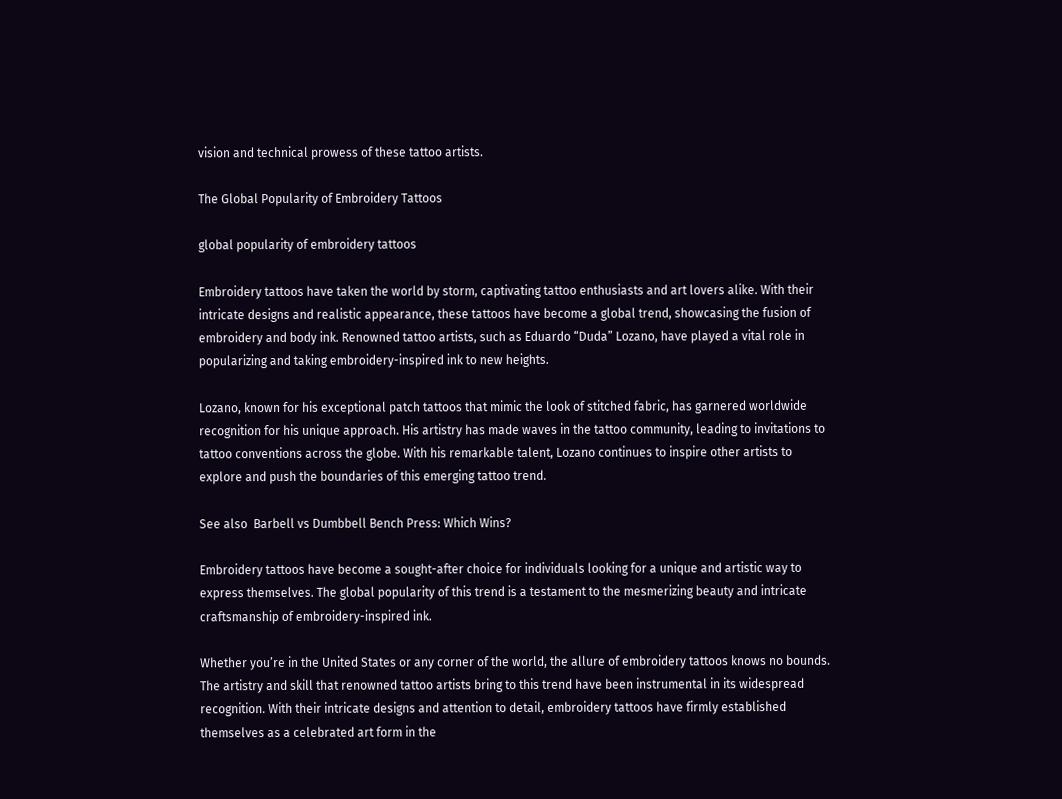vision and technical prowess of these tattoo artists.

The Global Popularity of Embroidery Tattoos

global popularity of embroidery tattoos

Embroidery tattoos have taken the world by storm, captivating tattoo enthusiasts and art lovers alike. With their intricate designs and realistic appearance, these tattoos have become a global trend, showcasing the fusion of embroidery and body ink. Renowned tattoo artists, such as Eduardo “Duda” Lozano, have played a vital role in popularizing and taking embroidery-inspired ink to new heights.

Lozano, known for his exceptional patch tattoos that mimic the look of stitched fabric, has garnered worldwide recognition for his unique approach. His artistry has made waves in the tattoo community, leading to invitations to tattoo conventions across the globe. With his remarkable talent, Lozano continues to inspire other artists to explore and push the boundaries of this emerging tattoo trend.

See also  Barbell vs Dumbbell Bench Press: Which Wins?

Embroidery tattoos have become a sought-after choice for individuals looking for a unique and artistic way to express themselves. The global popularity of this trend is a testament to the mesmerizing beauty and intricate craftsmanship of embroidery-inspired ink.

Whether you’re in the United States or any corner of the world, the allure of embroidery tattoos knows no bounds. The artistry and skill that renowned tattoo artists bring to this trend have been instrumental in its widespread recognition. With their intricate designs and attention to detail, embroidery tattoos have firmly established themselves as a celebrated art form in the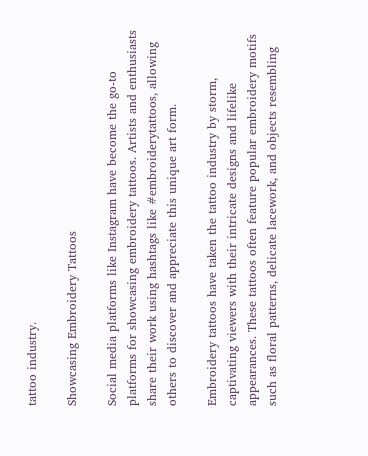tattoo industry.

Showcasing Embroidery Tattoos

Social media platforms like Instagram have become the go-to platforms for showcasing embroidery tattoos. Artists and enthusiasts share their work using hashtags like #embroiderytattoos, allowing others to discover and appreciate this unique art form.

Embroidery tattoos have taken the tattoo industry by storm, captivating viewers with their intricate designs and lifelike appearances. These tattoos often feature popular embroidery motifs such as floral patterns, delicate lacework, and objects resembling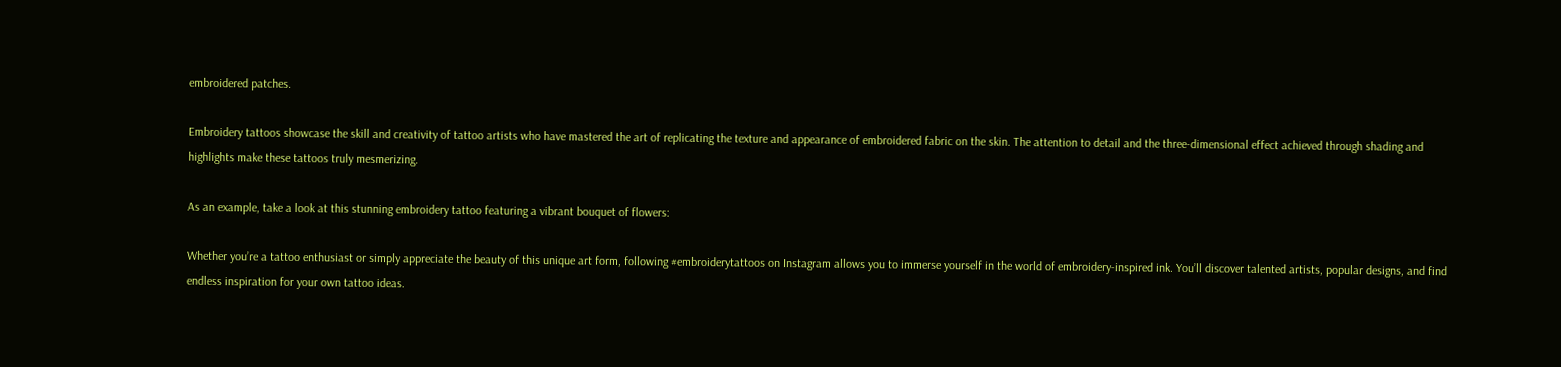embroidered patches.

Embroidery tattoos showcase the skill and creativity of tattoo artists who have mastered the art of replicating the texture and appearance of embroidered fabric on the skin. The attention to detail and the three-dimensional effect achieved through shading and highlights make these tattoos truly mesmerizing.

As an example, take a look at this stunning embroidery tattoo featuring a vibrant bouquet of flowers:

Whether you’re a tattoo enthusiast or simply appreciate the beauty of this unique art form, following #embroiderytattoos on Instagram allows you to immerse yourself in the world of embroidery-inspired ink. You’ll discover talented artists, popular designs, and find endless inspiration for your own tattoo ideas.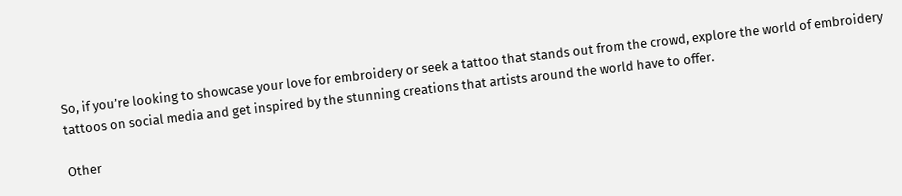So, if you’re looking to showcase your love for embroidery or seek a tattoo that stands out from the crowd, explore the world of embroidery tattoos on social media and get inspired by the stunning creations that artists around the world have to offer.

Other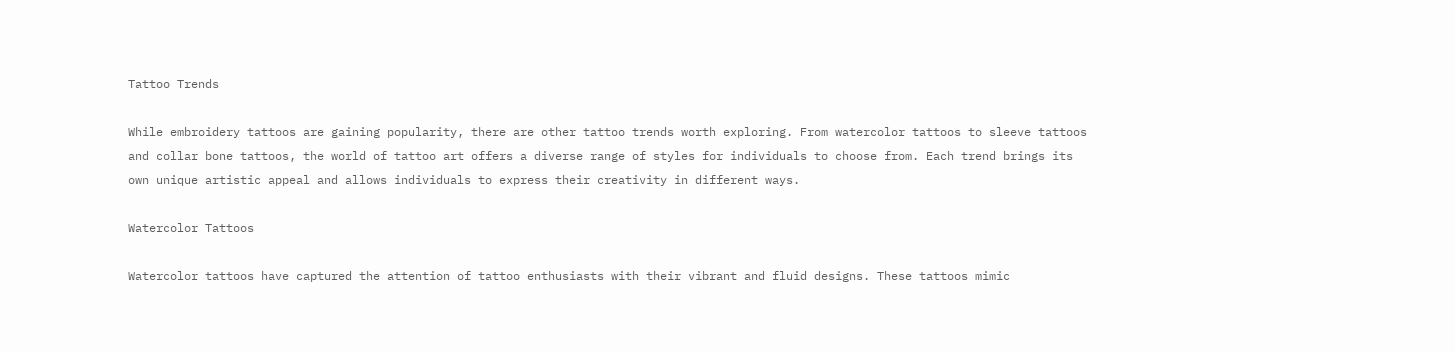Tattoo Trends

While embroidery tattoos are gaining popularity, there are other tattoo trends worth exploring. From watercolor tattoos to sleeve tattoos and collar bone tattoos, the world of tattoo art offers a diverse range of styles for individuals to choose from. Each trend brings its own unique artistic appeal and allows individuals to express their creativity in different ways.

Watercolor Tattoos

Watercolor tattoos have captured the attention of tattoo enthusiasts with their vibrant and fluid designs. These tattoos mimic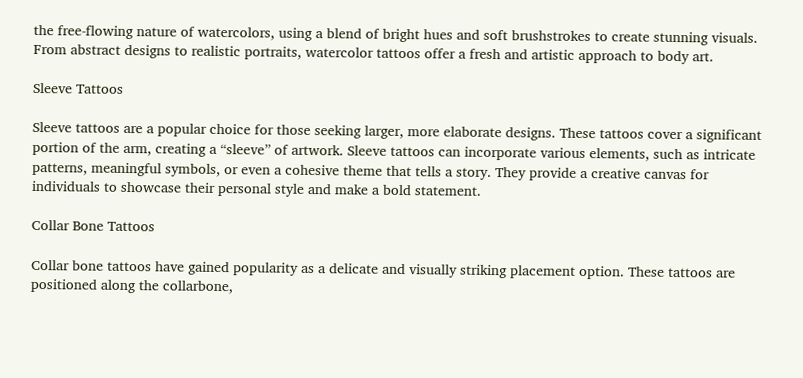the free-flowing nature of watercolors, using a blend of bright hues and soft brushstrokes to create stunning visuals. From abstract designs to realistic portraits, watercolor tattoos offer a fresh and artistic approach to body art.

Sleeve Tattoos

Sleeve tattoos are a popular choice for those seeking larger, more elaborate designs. These tattoos cover a significant portion of the arm, creating a “sleeve” of artwork. Sleeve tattoos can incorporate various elements, such as intricate patterns, meaningful symbols, or even a cohesive theme that tells a story. They provide a creative canvas for individuals to showcase their personal style and make a bold statement.

Collar Bone Tattoos

Collar bone tattoos have gained popularity as a delicate and visually striking placement option. These tattoos are positioned along the collarbone,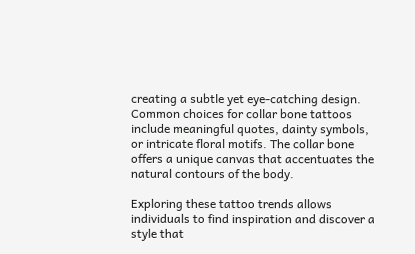creating a subtle yet eye-catching design. Common choices for collar bone tattoos include meaningful quotes, dainty symbols, or intricate floral motifs. The collar bone offers a unique canvas that accentuates the natural contours of the body.

Exploring these tattoo trends allows individuals to find inspiration and discover a style that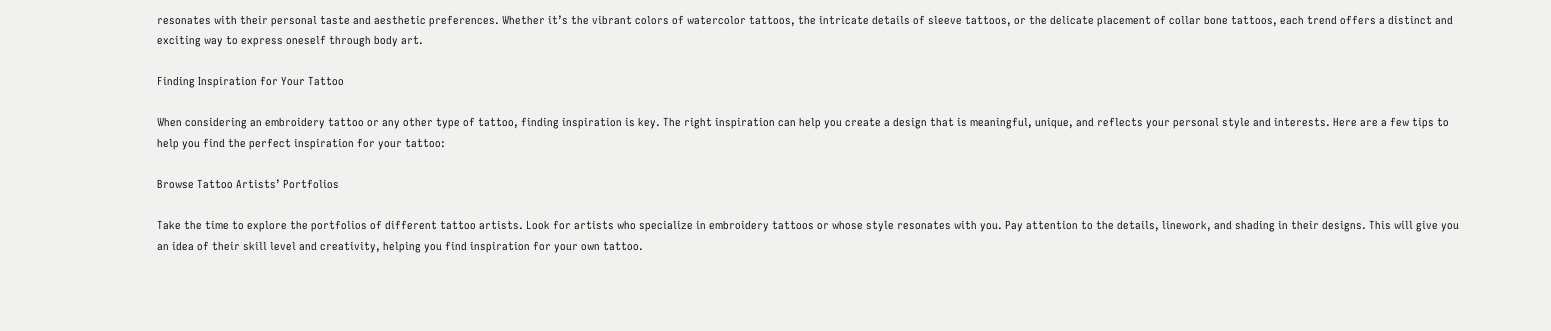resonates with their personal taste and aesthetic preferences. Whether it’s the vibrant colors of watercolor tattoos, the intricate details of sleeve tattoos, or the delicate placement of collar bone tattoos, each trend offers a distinct and exciting way to express oneself through body art.

Finding Inspiration for Your Tattoo

When considering an embroidery tattoo or any other type of tattoo, finding inspiration is key. The right inspiration can help you create a design that is meaningful, unique, and reflects your personal style and interests. Here are a few tips to help you find the perfect inspiration for your tattoo:

Browse Tattoo Artists’ Portfolios

Take the time to explore the portfolios of different tattoo artists. Look for artists who specialize in embroidery tattoos or whose style resonates with you. Pay attention to the details, linework, and shading in their designs. This will give you an idea of their skill level and creativity, helping you find inspiration for your own tattoo.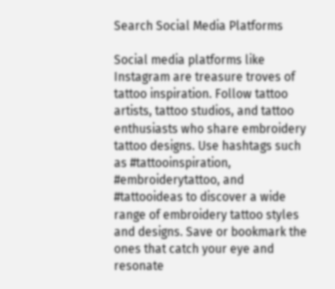Search Social Media Platforms

Social media platforms like Instagram are treasure troves of tattoo inspiration. Follow tattoo artists, tattoo studios, and tattoo enthusiasts who share embroidery tattoo designs. Use hashtags such as #tattooinspiration, #embroiderytattoo, and #tattooideas to discover a wide range of embroidery tattoo styles and designs. Save or bookmark the ones that catch your eye and resonate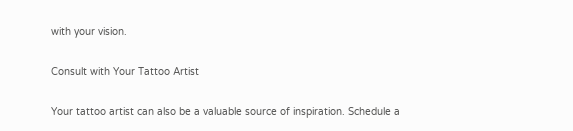with your vision.

Consult with Your Tattoo Artist

Your tattoo artist can also be a valuable source of inspiration. Schedule a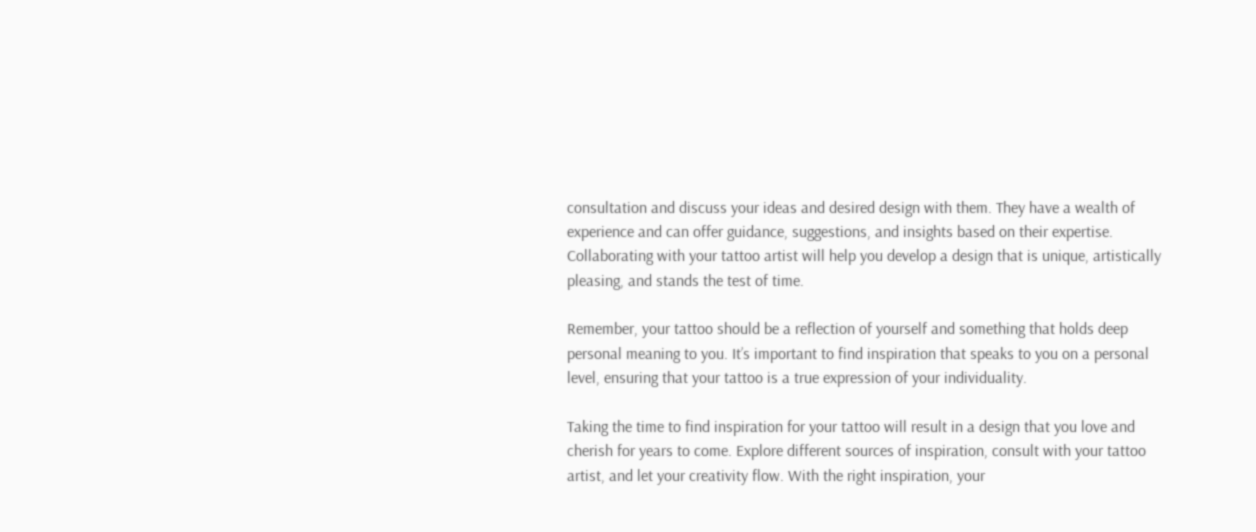consultation and discuss your ideas and desired design with them. They have a wealth of experience and can offer guidance, suggestions, and insights based on their expertise. Collaborating with your tattoo artist will help you develop a design that is unique, artistically pleasing, and stands the test of time.

Remember, your tattoo should be a reflection of yourself and something that holds deep personal meaning to you. It’s important to find inspiration that speaks to you on a personal level, ensuring that your tattoo is a true expression of your individuality.

Taking the time to find inspiration for your tattoo will result in a design that you love and cherish for years to come. Explore different sources of inspiration, consult with your tattoo artist, and let your creativity flow. With the right inspiration, your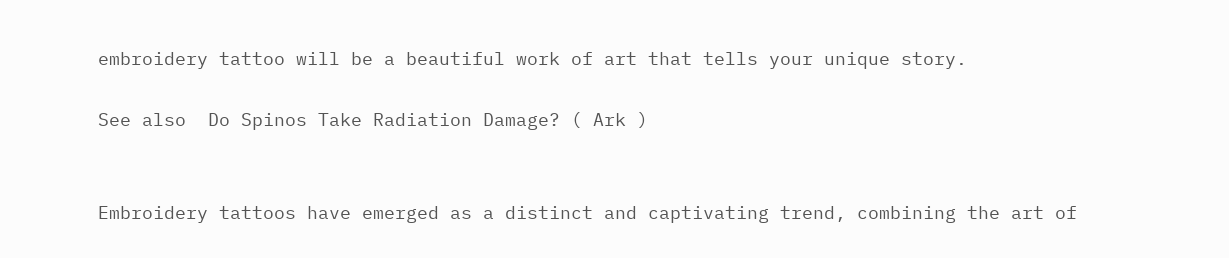embroidery tattoo will be a beautiful work of art that tells your unique story.

See also  Do Spinos Take Radiation Damage? ( Ark )


Embroidery tattoos have emerged as a distinct and captivating trend, combining the art of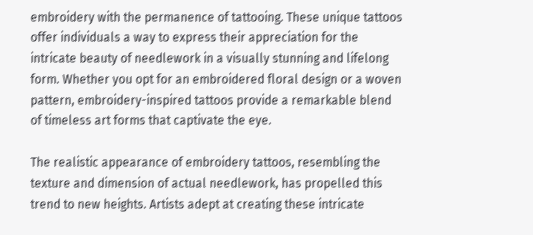embroidery with the permanence of tattooing. These unique tattoos offer individuals a way to express their appreciation for the intricate beauty of needlework in a visually stunning and lifelong form. Whether you opt for an embroidered floral design or a woven pattern, embroidery-inspired tattoos provide a remarkable blend of timeless art forms that captivate the eye.

The realistic appearance of embroidery tattoos, resembling the texture and dimension of actual needlework, has propelled this trend to new heights. Artists adept at creating these intricate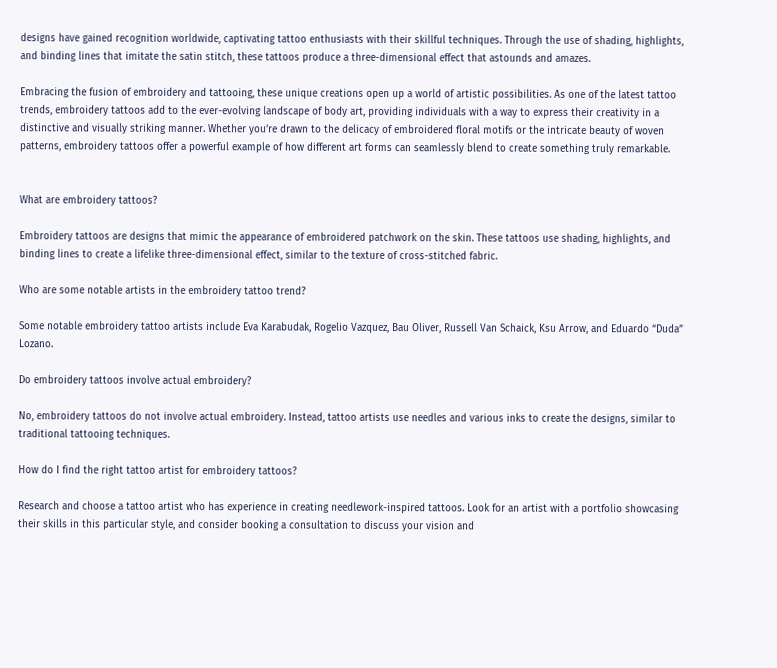designs have gained recognition worldwide, captivating tattoo enthusiasts with their skillful techniques. Through the use of shading, highlights, and binding lines that imitate the satin stitch, these tattoos produce a three-dimensional effect that astounds and amazes.

Embracing the fusion of embroidery and tattooing, these unique creations open up a world of artistic possibilities. As one of the latest tattoo trends, embroidery tattoos add to the ever-evolving landscape of body art, providing individuals with a way to express their creativity in a distinctive and visually striking manner. Whether you’re drawn to the delicacy of embroidered floral motifs or the intricate beauty of woven patterns, embroidery tattoos offer a powerful example of how different art forms can seamlessly blend to create something truly remarkable.


What are embroidery tattoos?

Embroidery tattoos are designs that mimic the appearance of embroidered patchwork on the skin. These tattoos use shading, highlights, and binding lines to create a lifelike three-dimensional effect, similar to the texture of cross-stitched fabric.

Who are some notable artists in the embroidery tattoo trend?

Some notable embroidery tattoo artists include Eva Karabudak, Rogelio Vazquez, Bau Oliver, Russell Van Schaick, Ksu Arrow, and Eduardo “Duda” Lozano.

Do embroidery tattoos involve actual embroidery?

No, embroidery tattoos do not involve actual embroidery. Instead, tattoo artists use needles and various inks to create the designs, similar to traditional tattooing techniques.

How do I find the right tattoo artist for embroidery tattoos?

Research and choose a tattoo artist who has experience in creating needlework-inspired tattoos. Look for an artist with a portfolio showcasing their skills in this particular style, and consider booking a consultation to discuss your vision and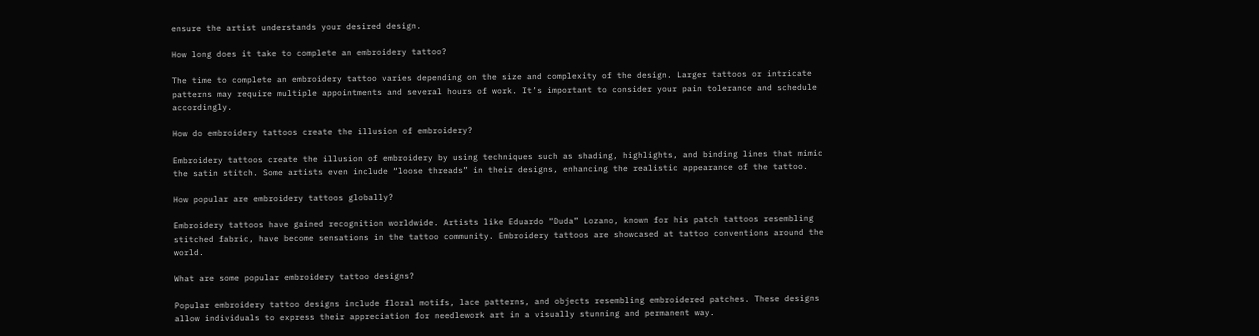ensure the artist understands your desired design.

How long does it take to complete an embroidery tattoo?

The time to complete an embroidery tattoo varies depending on the size and complexity of the design. Larger tattoos or intricate patterns may require multiple appointments and several hours of work. It’s important to consider your pain tolerance and schedule accordingly.

How do embroidery tattoos create the illusion of embroidery?

Embroidery tattoos create the illusion of embroidery by using techniques such as shading, highlights, and binding lines that mimic the satin stitch. Some artists even include “loose threads” in their designs, enhancing the realistic appearance of the tattoo.

How popular are embroidery tattoos globally?

Embroidery tattoos have gained recognition worldwide. Artists like Eduardo “Duda” Lozano, known for his patch tattoos resembling stitched fabric, have become sensations in the tattoo community. Embroidery tattoos are showcased at tattoo conventions around the world.

What are some popular embroidery tattoo designs?

Popular embroidery tattoo designs include floral motifs, lace patterns, and objects resembling embroidered patches. These designs allow individuals to express their appreciation for needlework art in a visually stunning and permanent way.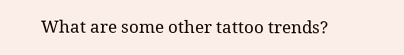What are some other tattoo trends?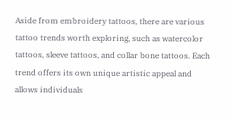Aside from embroidery tattoos, there are various tattoo trends worth exploring, such as watercolor tattoos, sleeve tattoos, and collar bone tattoos. Each trend offers its own unique artistic appeal and allows individuals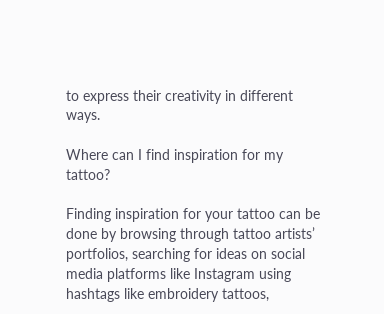to express their creativity in different ways.

Where can I find inspiration for my tattoo?

Finding inspiration for your tattoo can be done by browsing through tattoo artists’ portfolios, searching for ideas on social media platforms like Instagram using hashtags like embroidery tattoos,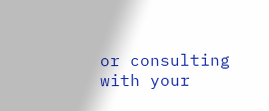or consulting with your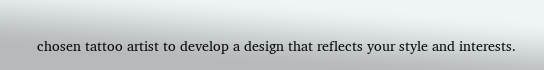chosen tattoo artist to develop a design that reflects your style and interests.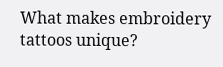What makes embroidery tattoos unique?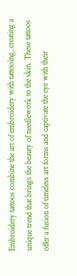Embroidery tattoos combine the art of embroidery with tattooing, creating a unique trend that brings the beauty of needlework to the skin. These tattoos offer a fusion of timeless art forms and captivate the eye with their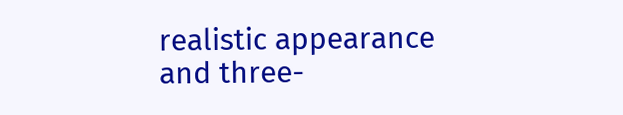realistic appearance and three-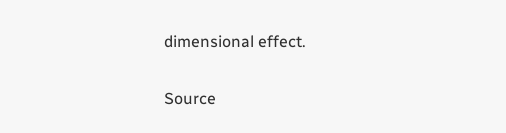dimensional effect.

Source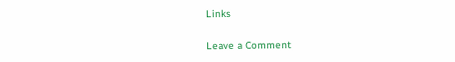Links

Leave a Comment